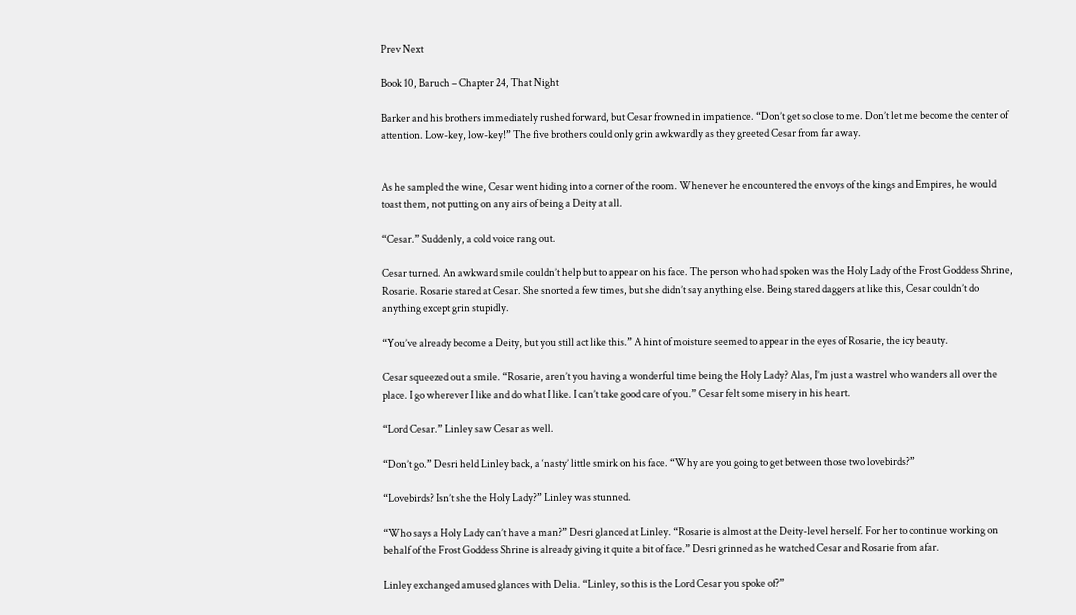Prev Next

Book 10, Baruch – Chapter 24, That Night

Barker and his brothers immediately rushed forward, but Cesar frowned in impatience. “Don’t get so close to me. Don’t let me become the center of attention. Low-key, low-key!” The five brothers could only grin awkwardly as they greeted Cesar from far away.


As he sampled the wine, Cesar went hiding into a corner of the room. Whenever he encountered the envoys of the kings and Empires, he would toast them, not putting on any airs of being a Deity at all.

“Cesar.” Suddenly, a cold voice rang out.

Cesar turned. An awkward smile couldn’t help but to appear on his face. The person who had spoken was the Holy Lady of the Frost Goddess Shrine, Rosarie. Rosarie stared at Cesar. She snorted a few times, but she didn’t say anything else. Being stared daggers at like this, Cesar couldn’t do anything except grin stupidly.

“You’ve already become a Deity, but you still act like this.” A hint of moisture seemed to appear in the eyes of Rosarie, the icy beauty.

Cesar squeezed out a smile. “Rosarie, aren’t you having a wonderful time being the Holy Lady? Alas, I’m just a wastrel who wanders all over the place. I go wherever I like and do what I like. I can’t take good care of you.” Cesar felt some misery in his heart.

“Lord Cesar.” Linley saw Cesar as well.

“Don’t go.” Desri held Linley back, a ‘nasty’ little smirk on his face. “Why are you going to get between those two lovebirds?”

“Lovebirds? Isn’t she the Holy Lady?” Linley was stunned.

“Who says a Holy Lady can’t have a man?” Desri glanced at Linley. “Rosarie is almost at the Deity-level herself. For her to continue working on behalf of the Frost Goddess Shrine is already giving it quite a bit of face.” Desri grinned as he watched Cesar and Rosarie from afar.

Linley exchanged amused glances with Delia. “Linley, so this is the Lord Cesar you spoke of?”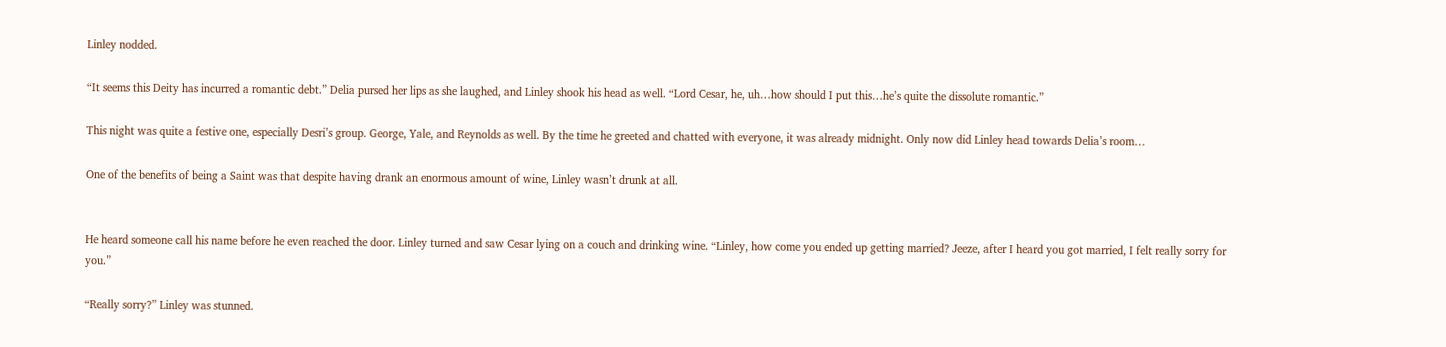Linley nodded.

“It seems this Deity has incurred a romantic debt.” Delia pursed her lips as she laughed, and Linley shook his head as well. “Lord Cesar, he, uh…how should I put this…he’s quite the dissolute romantic.”

This night was quite a festive one, especially Desri’s group. George, Yale, and Reynolds as well. By the time he greeted and chatted with everyone, it was already midnight. Only now did Linley head towards Delia’s room…

One of the benefits of being a Saint was that despite having drank an enormous amount of wine, Linley wasn’t drunk at all.


He heard someone call his name before he even reached the door. Linley turned and saw Cesar lying on a couch and drinking wine. “Linley, how come you ended up getting married? Jeeze, after I heard you got married, I felt really sorry for you.”

“Really sorry?” Linley was stunned.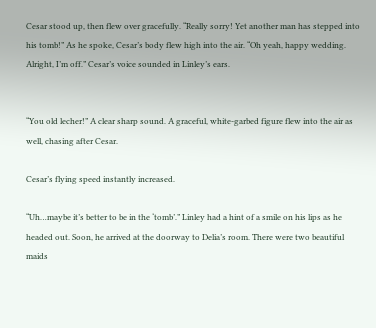Cesar stood up, then flew over gracefully. “Really sorry! Yet another man has stepped into his tomb!” As he spoke, Cesar’s body flew high into the air. “Oh yeah, happy wedding. Alright, I’m off.” Cesar’s voice sounded in Linley’s ears.


“You old lecher!” A clear sharp sound. A graceful, white-garbed figure flew into the air as well, chasing after Cesar.

Cesar’s flying speed instantly increased.

“Uh…maybe it’s better to be in the ‘tomb’.” Linley had a hint of a smile on his lips as he headed out. Soon, he arrived at the doorway to Delia’s room. There were two beautiful maids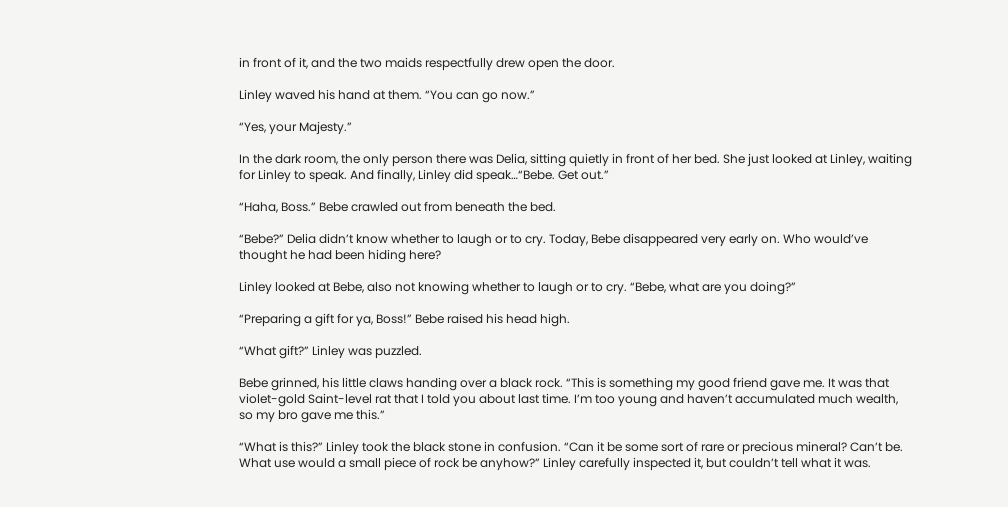in front of it, and the two maids respectfully drew open the door.

Linley waved his hand at them. “You can go now.”

“Yes, your Majesty.”

In the dark room, the only person there was Delia, sitting quietly in front of her bed. She just looked at Linley, waiting for Linley to speak. And finally, Linley did speak…“Bebe. Get out.”

“Haha, Boss.” Bebe crawled out from beneath the bed.

“Bebe?” Delia didn’t know whether to laugh or to cry. Today, Bebe disappeared very early on. Who would’ve thought he had been hiding here?

Linley looked at Bebe, also not knowing whether to laugh or to cry. “Bebe, what are you doing?”

“Preparing a gift for ya, Boss!” Bebe raised his head high.

“What gift?” Linley was puzzled.

Bebe grinned, his little claws handing over a black rock. “This is something my good friend gave me. It was that violet-gold Saint-level rat that I told you about last time. I’m too young and haven’t accumulated much wealth, so my bro gave me this.”

“What is this?” Linley took the black stone in confusion. “Can it be some sort of rare or precious mineral? Can’t be. What use would a small piece of rock be anyhow?” Linley carefully inspected it, but couldn’t tell what it was.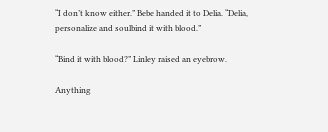“I don’t know either.” Bebe handed it to Delia. “Delia, personalize and soulbind it with blood.”

“Bind it with blood?” Linley raised an eyebrow.

Anything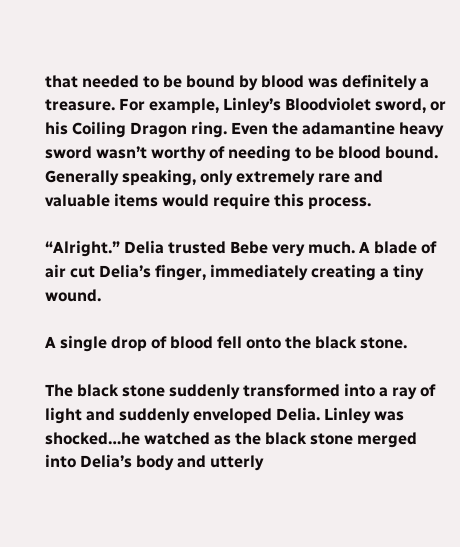that needed to be bound by blood was definitely a treasure. For example, Linley’s Bloodviolet sword, or his Coiling Dragon ring. Even the adamantine heavy sword wasn’t worthy of needing to be blood bound. Generally speaking, only extremely rare and valuable items would require this process.

“Alright.” Delia trusted Bebe very much. A blade of air cut Delia’s finger, immediately creating a tiny wound.

A single drop of blood fell onto the black stone.

The black stone suddenly transformed into a ray of light and suddenly enveloped Delia. Linley was shocked…he watched as the black stone merged into Delia’s body and utterly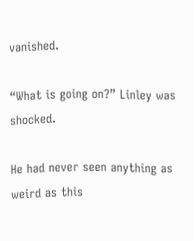vanished.

“What is going on?” Linley was shocked.

He had never seen anything as weird as this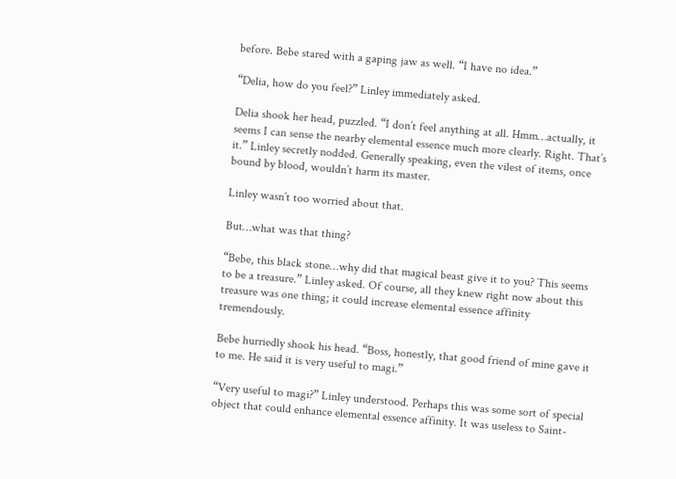before. Bebe stared with a gaping jaw as well. “I have no idea.”

“Delia, how do you feel?” Linley immediately asked.

Delia shook her head, puzzled. “I don’t feel anything at all. Hmm…actually, it seems I can sense the nearby elemental essence much more clearly. Right. That’s it.” Linley secretly nodded. Generally speaking, even the vilest of items, once bound by blood, wouldn’t harm its master.

Linley wasn’t too worried about that.

But…what was that thing?

“Bebe, this black stone…why did that magical beast give it to you? This seems to be a treasure.” Linley asked. Of course, all they knew right now about this treasure was one thing; it could increase elemental essence affinity tremendously.

Bebe hurriedly shook his head. “Boss, honestly, that good friend of mine gave it to me. He said it is very useful to magi.”

“Very useful to magi?” Linley understood. Perhaps this was some sort of special object that could enhance elemental essence affinity. It was useless to Saint-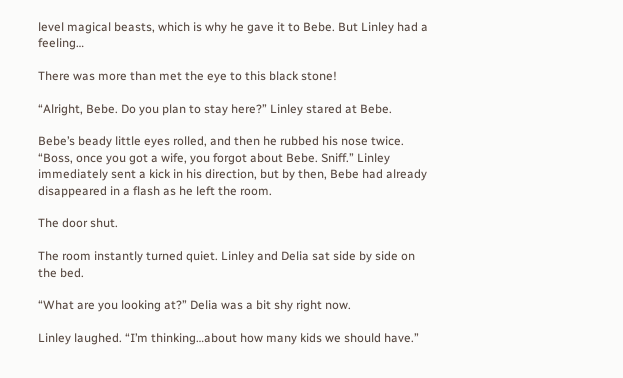level magical beasts, which is why he gave it to Bebe. But Linley had a feeling…

There was more than met the eye to this black stone!

“Alright, Bebe. Do you plan to stay here?” Linley stared at Bebe.

Bebe’s beady little eyes rolled, and then he rubbed his nose twice. “Boss, once you got a wife, you forgot about Bebe. Sniff.” Linley immediately sent a kick in his direction, but by then, Bebe had already disappeared in a flash as he left the room.

The door shut.

The room instantly turned quiet. Linley and Delia sat side by side on the bed.

“What are you looking at?” Delia was a bit shy right now.

Linley laughed. “I’m thinking…about how many kids we should have.”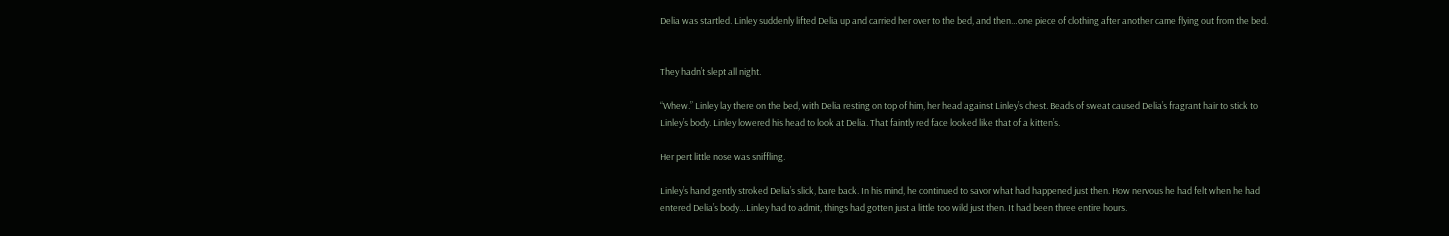Delia was startled. Linley suddenly lifted Delia up and carried her over to the bed, and then…one piece of clothing after another came flying out from the bed.


They hadn’t slept all night.

“Whew.” Linley lay there on the bed, with Delia resting on top of him, her head against Linley’s chest. Beads of sweat caused Delia’s fragrant hair to stick to Linley’s body. Linley lowered his head to look at Delia. That faintly red face looked like that of a kitten’s.

Her pert little nose was sniffling.

Linley’s hand gently stroked Delia’s slick, bare back. In his mind, he continued to savor what had happened just then. How nervous he had felt when he had entered Delia’s body…Linley had to admit, things had gotten just a little too wild just then. It had been three entire hours.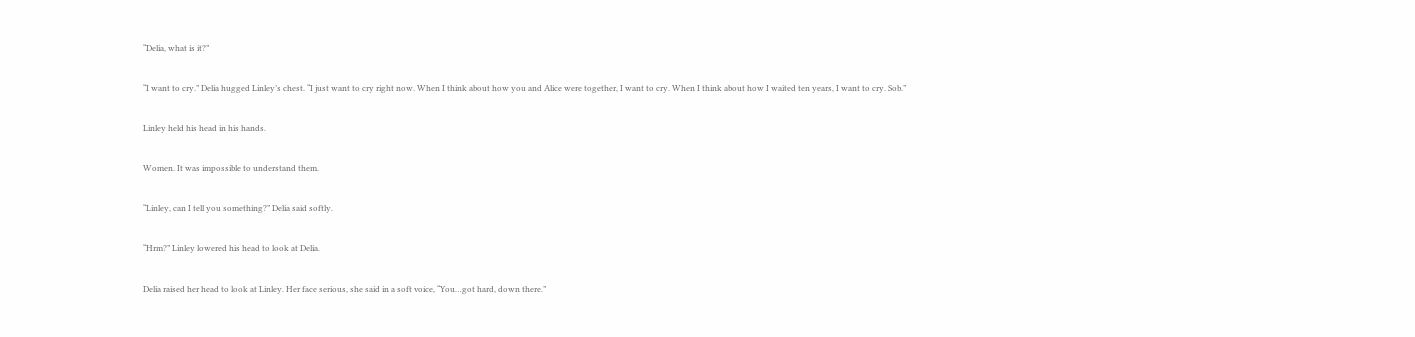“Delia, what is it?”

“I want to cry.” Delia hugged Linley’s chest. “I just want to cry right now. When I think about how you and Alice were together, I want to cry. When I think about how I waited ten years, I want to cry. Sob.”

Linley held his head in his hands.

Women. It was impossible to understand them.

“Linley, can I tell you something?” Delia said softly.

“Hrm?” Linley lowered his head to look at Delia.

Delia raised her head to look at Linley. Her face serious, she said in a soft voice, “You…got hard, down there.”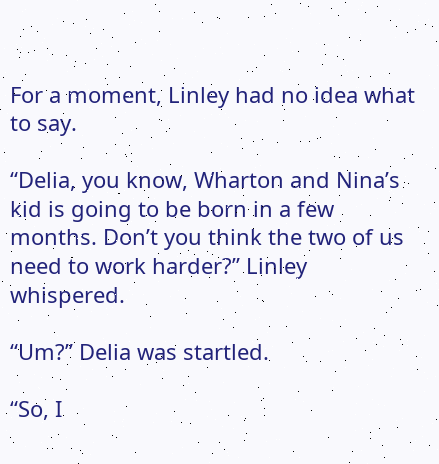For a moment, Linley had no idea what to say.

“Delia, you know, Wharton and Nina’s kid is going to be born in a few months. Don’t you think the two of us need to work harder?” Linley whispered.

“Um?” Delia was startled.

“So, I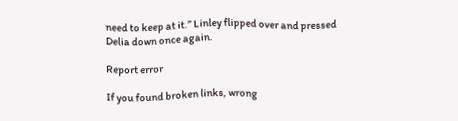need to keep at it.” Linley flipped over and pressed Delia down once again.

Report error

If you found broken links, wrong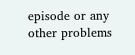episode or any other problems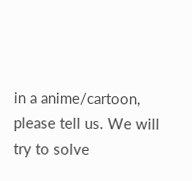in a anime/cartoon, please tell us. We will try to solve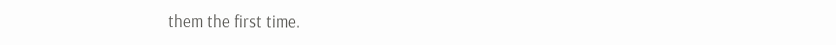them the first time.